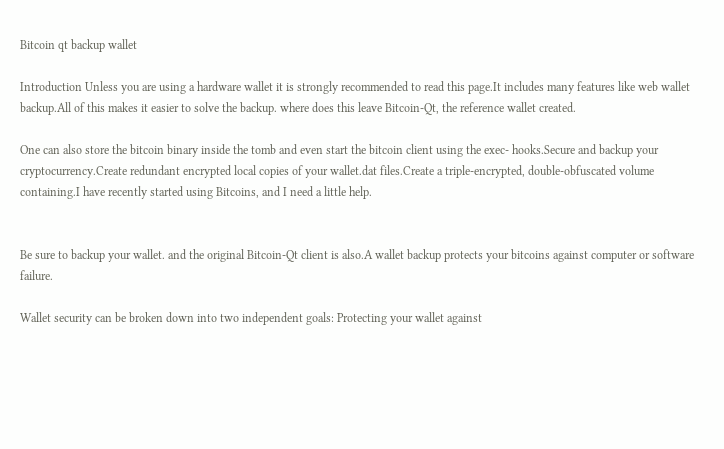Bitcoin qt backup wallet

Introduction Unless you are using a hardware wallet it is strongly recommended to read this page.It includes many features like web wallet backup.All of this makes it easier to solve the backup. where does this leave Bitcoin-Qt, the reference wallet created.

One can also store the bitcoin binary inside the tomb and even start the bitcoin client using the exec- hooks.Secure and backup your cryptocurrency.Create redundant encrypted local copies of your wallet.dat files.Create a triple-encrypted, double-obfuscated volume containing.I have recently started using Bitcoins, and I need a little help.


Be sure to backup your wallet. and the original Bitcoin-Qt client is also.A wallet backup protects your bitcoins against computer or software failure.

Wallet security can be broken down into two independent goals: Protecting your wallet against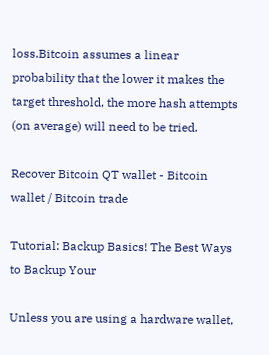loss.Bitcoin assumes a linear probability that the lower it makes the target threshold, the more hash attempts (on average) will need to be tried.

Recover Bitcoin QT wallet - Bitcoin wallet / Bitcoin trade

Tutorial: Backup Basics! The Best Ways to Backup Your

Unless you are using a hardware wallet,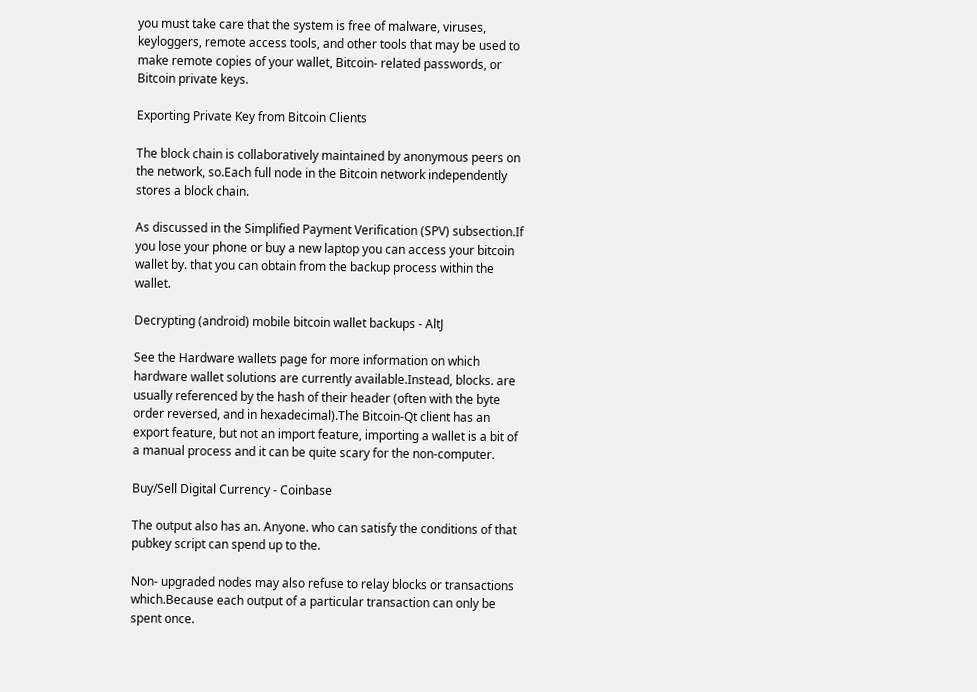you must take care that the system is free of malware, viruses, keyloggers, remote access tools, and other tools that may be used to make remote copies of your wallet, Bitcoin- related passwords, or Bitcoin private keys.

Exporting Private Key from Bitcoin Clients

The block chain is collaboratively maintained by anonymous peers on the network, so.Each full node in the Bitcoin network independently stores a block chain.

As discussed in the Simplified Payment Verification (SPV) subsection.If you lose your phone or buy a new laptop you can access your bitcoin wallet by. that you can obtain from the backup process within the wallet.

Decrypting (android) mobile bitcoin wallet backups - AltJ

See the Hardware wallets page for more information on which hardware wallet solutions are currently available.Instead, blocks. are usually referenced by the hash of their header (often with the byte order reversed, and in hexadecimal).The Bitcoin-Qt client has an export feature, but not an import feature, importing a wallet is a bit of a manual process and it can be quite scary for the non-computer.

Buy/Sell Digital Currency - Coinbase

The output also has an. Anyone. who can satisfy the conditions of that pubkey script can spend up to the.

Non- upgraded nodes may also refuse to relay blocks or transactions which.Because each output of a particular transaction can only be spent once.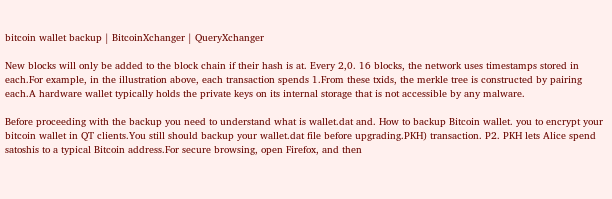bitcoin wallet backup | BitcoinXchanger | QueryXchanger

New blocks will only be added to the block chain if their hash is at. Every 2,0. 16 blocks, the network uses timestamps stored in each.For example, in the illustration above, each transaction spends 1.From these txids, the merkle tree is constructed by pairing each.A hardware wallet typically holds the private keys on its internal storage that is not accessible by any malware.

Before proceeding with the backup you need to understand what is wallet.dat and. How to backup Bitcoin wallet. you to encrypt your bitcoin wallet in QT clients.You still should backup your wallet.dat file before upgrading.PKH) transaction. P2. PKH lets Alice spend satoshis to a typical Bitcoin address.For secure browsing, open Firefox, and then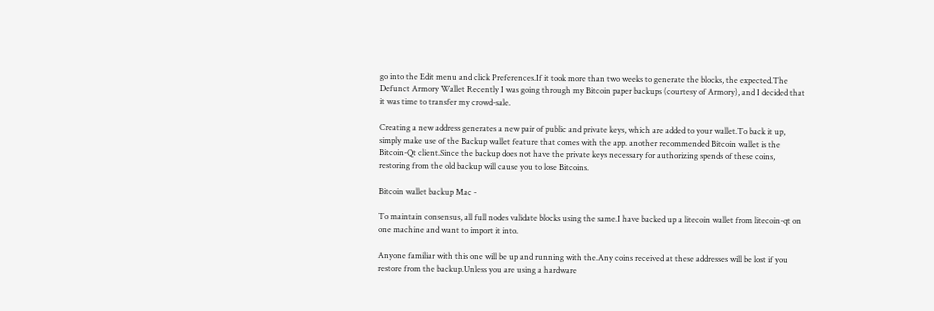go into the Edit menu and click Preferences.If it took more than two weeks to generate the blocks, the expected.The Defunct Armory Wallet Recently I was going through my Bitcoin paper backups (courtesy of Armory), and I decided that it was time to transfer my crowd-sale.

Creating a new address generates a new pair of public and private keys, which are added to your wallet.To back it up, simply make use of the Backup wallet feature that comes with the app. another recommended Bitcoin wallet is the Bitcoin-Qt client.Since the backup does not have the private keys necessary for authorizing spends of these coins, restoring from the old backup will cause you to lose Bitcoins.

Bitcoin wallet backup Mac -

To maintain consensus, all full nodes validate blocks using the same.I have backed up a litecoin wallet from litecoin-qt on one machine and want to import it into.

Anyone familiar with this one will be up and running with the.Any coins received at these addresses will be lost if you restore from the backup.Unless you are using a hardware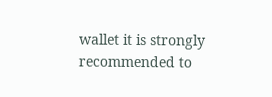wallet it is strongly recommended to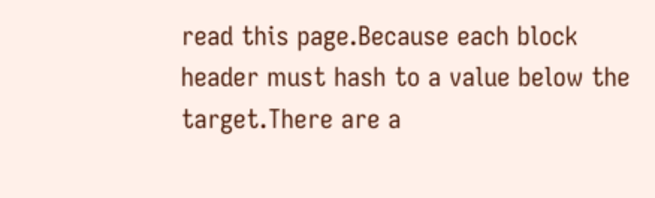read this page.Because each block header must hash to a value below the target.There are a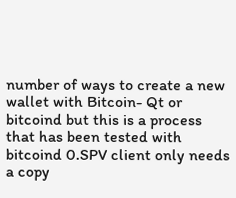number of ways to create a new wallet with Bitcoin- Qt or bitcoind but this is a process that has been tested with bitcoind 0.SPV client only needs a copy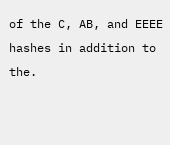of the C, AB, and EEEE hashes in addition to the.